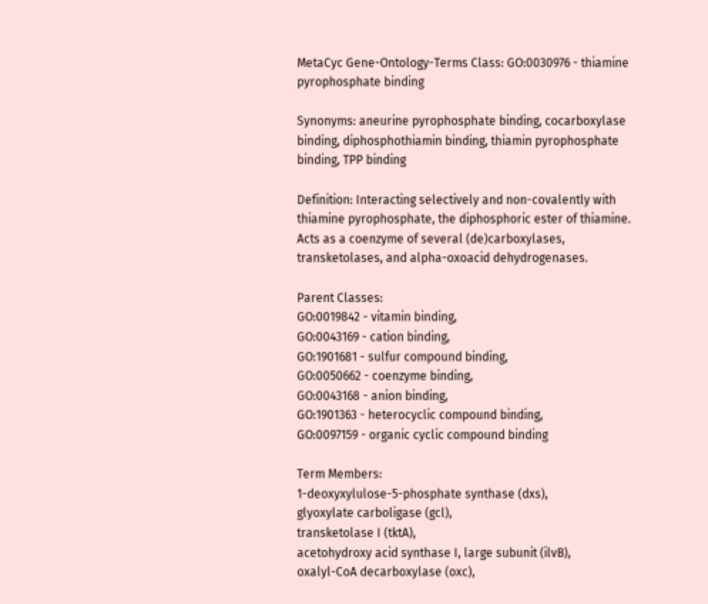MetaCyc Gene-Ontology-Terms Class: GO:0030976 - thiamine pyrophosphate binding

Synonyms: aneurine pyrophosphate binding, cocarboxylase binding, diphosphothiamin binding, thiamin pyrophosphate binding, TPP binding

Definition: Interacting selectively and non-covalently with thiamine pyrophosphate, the diphosphoric ester of thiamine. Acts as a coenzyme of several (de)carboxylases, transketolases, and alpha-oxoacid dehydrogenases.

Parent Classes:
GO:0019842 - vitamin binding,
GO:0043169 - cation binding,
GO:1901681 - sulfur compound binding,
GO:0050662 - coenzyme binding,
GO:0043168 - anion binding,
GO:1901363 - heterocyclic compound binding,
GO:0097159 - organic cyclic compound binding

Term Members:
1-deoxyxylulose-5-phosphate synthase (dxs),
glyoxylate carboligase (gcl),
transketolase I (tktA),
acetohydroxy acid synthase I, large subunit (ilvB),
oxalyl-CoA decarboxylase (oxc),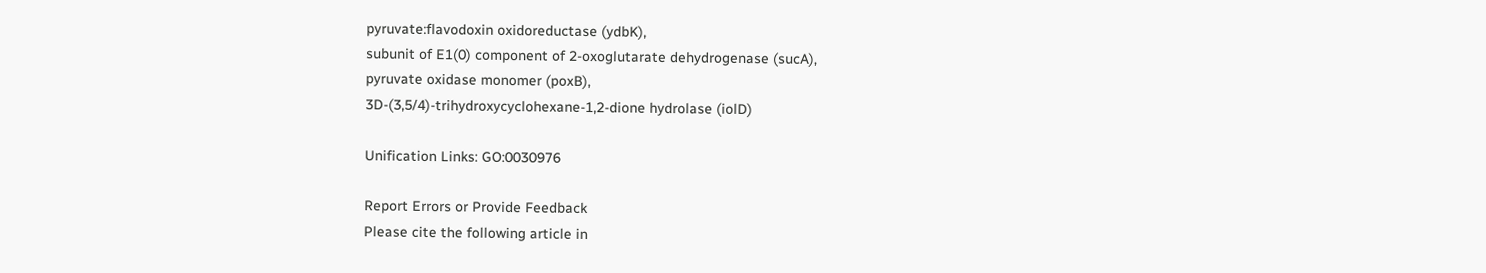pyruvate:flavodoxin oxidoreductase (ydbK),
subunit of E1(0) component of 2-oxoglutarate dehydrogenase (sucA),
pyruvate oxidase monomer (poxB),
3D-(3,5/4)-trihydroxycyclohexane-1,2-dione hydrolase (iolD)

Unification Links: GO:0030976

Report Errors or Provide Feedback
Please cite the following article in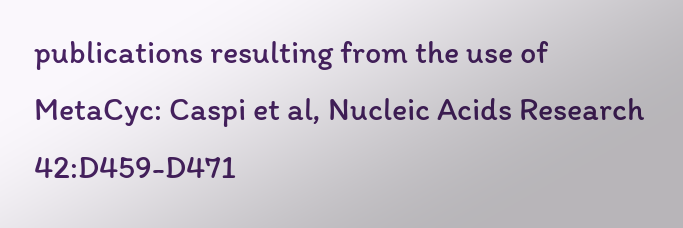publications resulting from the use of MetaCyc: Caspi et al, Nucleic Acids Research 42:D459-D471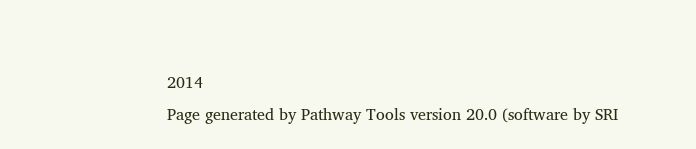2014
Page generated by Pathway Tools version 20.0 (software by SRI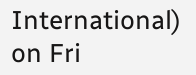International) on Fri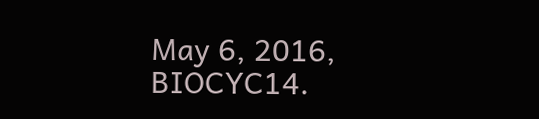May 6, 2016, BIOCYC14.